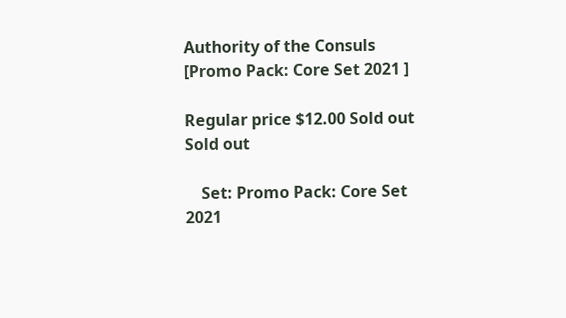Authority of the Consuls
[Promo Pack: Core Set 2021 ]

Regular price $12.00 Sold out
Sold out

    Set: Promo Pack: Core Set 2021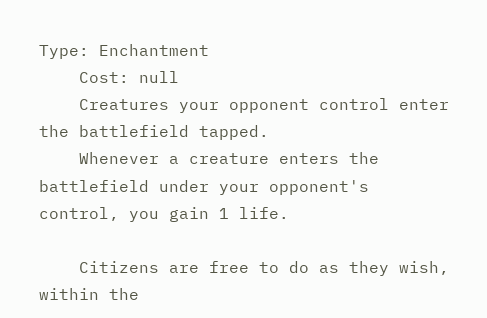Type: Enchantment
    Cost: null
    Creatures your opponent control enter the battlefield tapped.
    Whenever a creature enters the battlefield under your opponent's control, you gain 1 life.

    Citizens are free to do as they wish, within the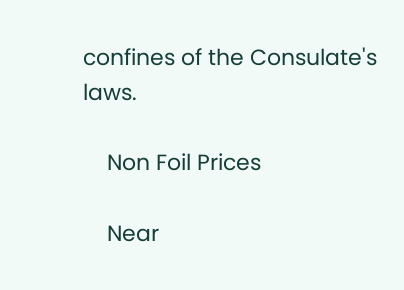confines of the Consulate's laws.

    Non Foil Prices

    Near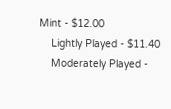Mint - $12.00
    Lightly Played - $11.40
    Moderately Played -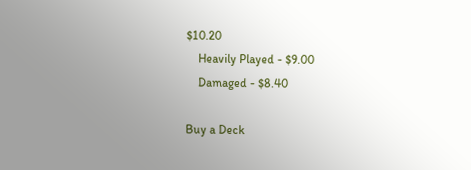$10.20
    Heavily Played - $9.00
    Damaged - $8.40

Buy a Deck